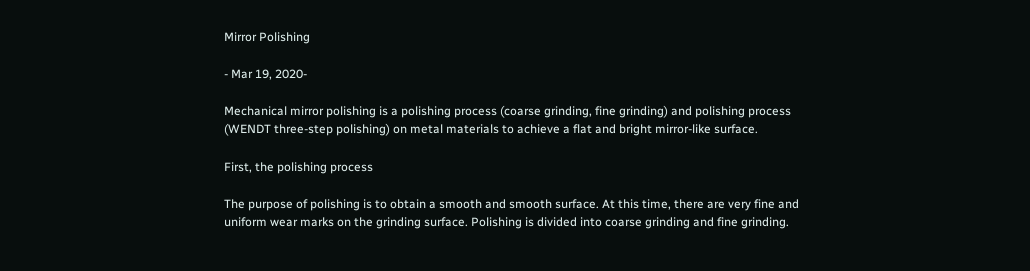Mirror Polishing

- Mar 19, 2020-

Mechanical mirror polishing is a polishing process (coarse grinding, fine grinding) and polishing process (WENDT three-step polishing) on metal materials to achieve a flat and bright mirror-like surface.

First, the polishing process

The purpose of polishing is to obtain a smooth and smooth surface. At this time, there are very fine and uniform wear marks on the grinding surface. Polishing is divided into coarse grinding and fine grinding.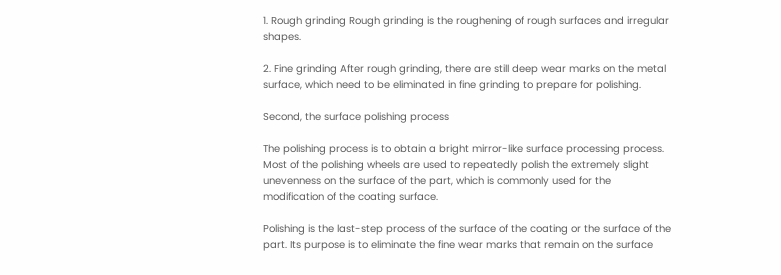1. Rough grinding Rough grinding is the roughening of rough surfaces and irregular shapes.

2. Fine grinding After rough grinding, there are still deep wear marks on the metal surface, which need to be eliminated in fine grinding to prepare for polishing.

Second, the surface polishing process

The polishing process is to obtain a bright mirror-like surface processing process. Most of the polishing wheels are used to repeatedly polish the extremely slight unevenness on the surface of the part, which is commonly used for the modification of the coating surface.

Polishing is the last-step process of the surface of the coating or the surface of the part. Its purpose is to eliminate the fine wear marks that remain on the surface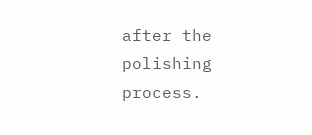after the polishing process.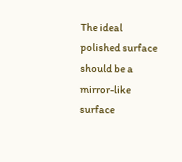The ideal polished surface should be a mirror-like surface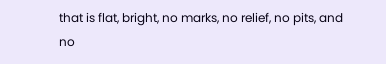that is flat, bright, no marks, no relief, no pits, and no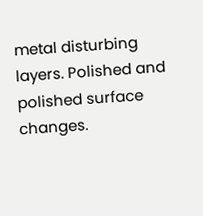metal disturbing layers. Polished and polished surface changes.